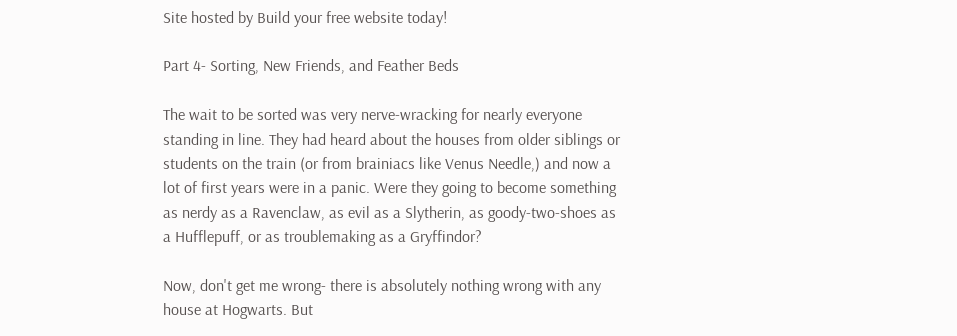Site hosted by Build your free website today!

Part 4- Sorting, New Friends, and Feather Beds

The wait to be sorted was very nerve-wracking for nearly everyone standing in line. They had heard about the houses from older siblings or students on the train (or from brainiacs like Venus Needle,) and now a lot of first years were in a panic. Were they going to become something as nerdy as a Ravenclaw, as evil as a Slytherin, as goody-two-shoes as a Hufflepuff, or as troublemaking as a Gryffindor?

Now, don't get me wrong- there is absolutely nothing wrong with any house at Hogwarts. But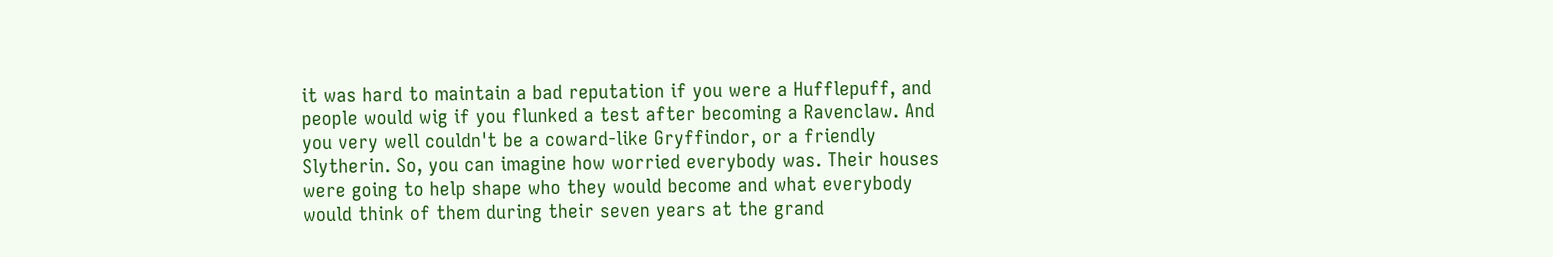it was hard to maintain a bad reputation if you were a Hufflepuff, and people would wig if you flunked a test after becoming a Ravenclaw. And you very well couldn't be a coward-like Gryffindor, or a friendly Slytherin. So, you can imagine how worried everybody was. Their houses were going to help shape who they would become and what everybody would think of them during their seven years at the grand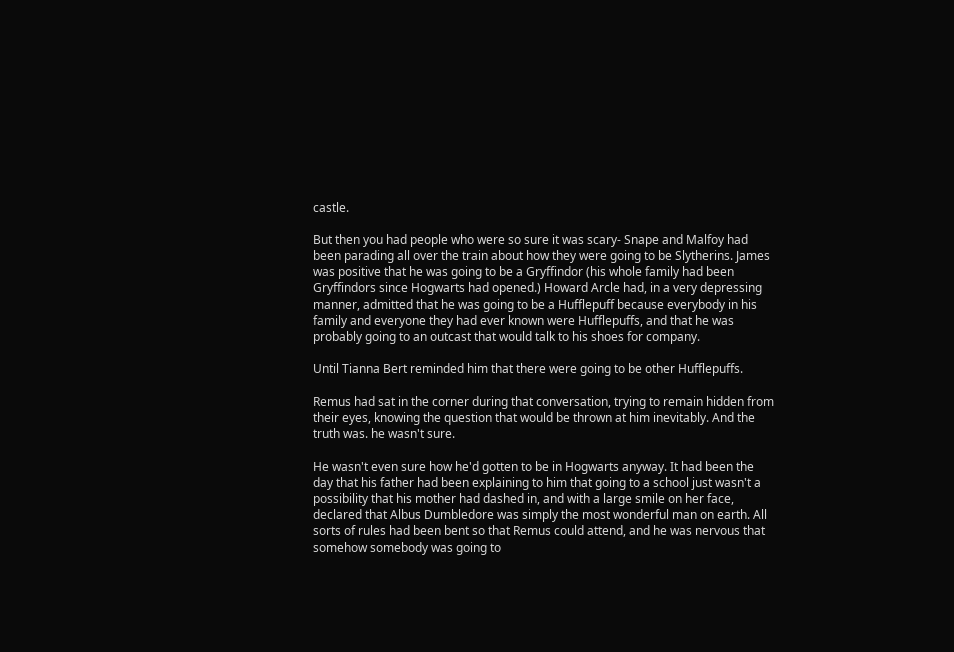castle.

But then you had people who were so sure it was scary- Snape and Malfoy had been parading all over the train about how they were going to be Slytherins. James was positive that he was going to be a Gryffindor (his whole family had been Gryffindors since Hogwarts had opened.) Howard Arcle had, in a very depressing manner, admitted that he was going to be a Hufflepuff because everybody in his family and everyone they had ever known were Hufflepuffs, and that he was probably going to an outcast that would talk to his shoes for company.

Until Tianna Bert reminded him that there were going to be other Hufflepuffs.

Remus had sat in the corner during that conversation, trying to remain hidden from their eyes, knowing the question that would be thrown at him inevitably. And the truth was. he wasn't sure.

He wasn't even sure how he'd gotten to be in Hogwarts anyway. It had been the day that his father had been explaining to him that going to a school just wasn't a possibility that his mother had dashed in, and with a large smile on her face, declared that Albus Dumbledore was simply the most wonderful man on earth. All sorts of rules had been bent so that Remus could attend, and he was nervous that somehow somebody was going to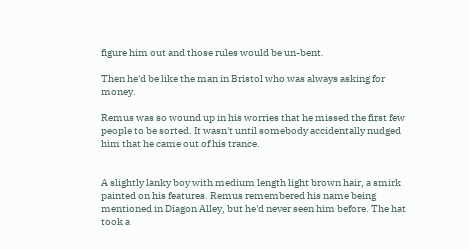figure him out and those rules would be un-bent.

Then he'd be like the man in Bristol who was always asking for money.

Remus was so wound up in his worries that he missed the first few people to be sorted. It wasn't until somebody accidentally nudged him that he came out of his trance.


A slightly lanky boy with medium length light brown hair, a smirk painted on his features. Remus remembered his name being mentioned in Diagon Alley, but he'd never seen him before. The hat took a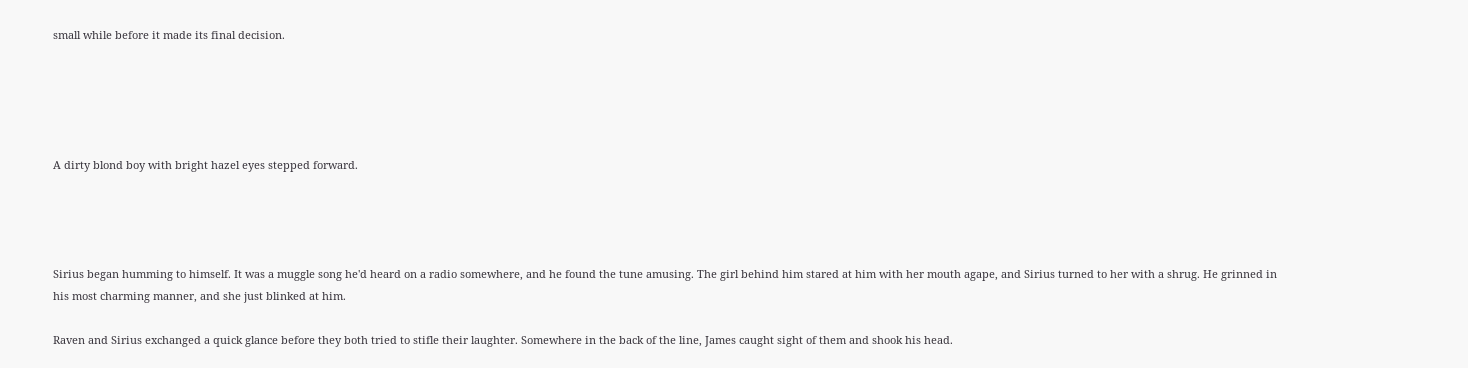small while before it made its final decision.





A dirty blond boy with bright hazel eyes stepped forward.




Sirius began humming to himself. It was a muggle song he'd heard on a radio somewhere, and he found the tune amusing. The girl behind him stared at him with her mouth agape, and Sirius turned to her with a shrug. He grinned in his most charming manner, and she just blinked at him.

Raven and Sirius exchanged a quick glance before they both tried to stifle their laughter. Somewhere in the back of the line, James caught sight of them and shook his head.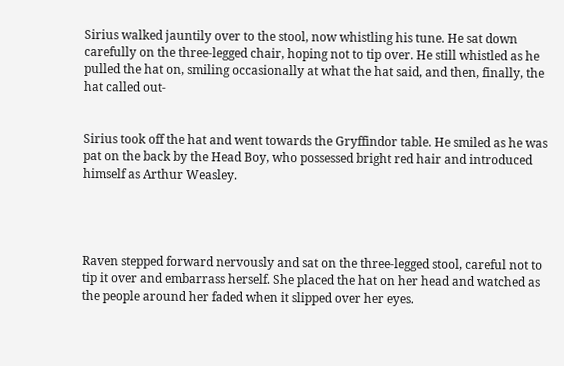Sirius walked jauntily over to the stool, now whistling his tune. He sat down carefully on the three-legged chair, hoping not to tip over. He still whistled as he pulled the hat on, smiling occasionally at what the hat said, and then, finally, the hat called out-


Sirius took off the hat and went towards the Gryffindor table. He smiled as he was pat on the back by the Head Boy, who possessed bright red hair and introduced himself as Arthur Weasley.




Raven stepped forward nervously and sat on the three-legged stool, careful not to tip it over and embarrass herself. She placed the hat on her head and watched as the people around her faded when it slipped over her eyes.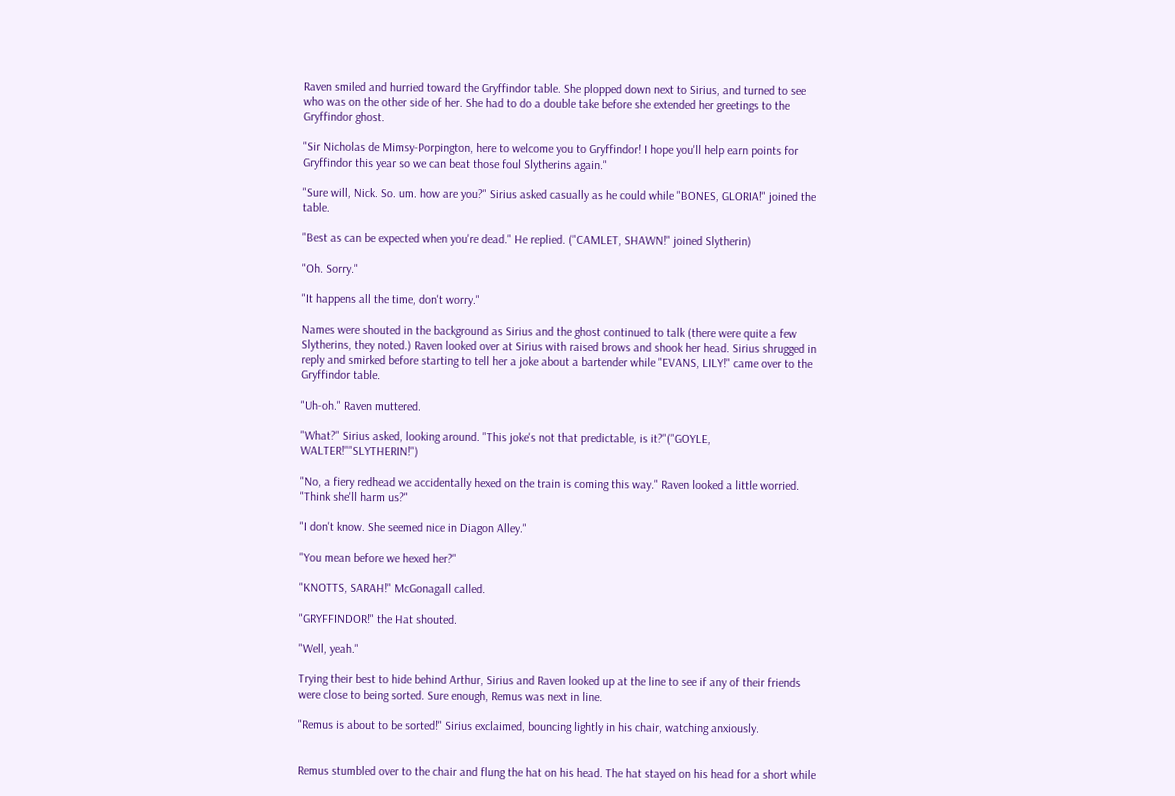Raven smiled and hurried toward the Gryffindor table. She plopped down next to Sirius, and turned to see who was on the other side of her. She had to do a double take before she extended her greetings to the Gryffindor ghost.

"Sir Nicholas de Mimsy-Porpington, here to welcome you to Gryffindor! I hope you'll help earn points for Gryffindor this year so we can beat those foul Slytherins again."

"Sure will, Nick. So. um. how are you?" Sirius asked casually as he could while "BONES, GLORIA!" joined the table.

"Best as can be expected when you're dead." He replied. ("CAMLET, SHAWN!" joined Slytherin)

"Oh. Sorry."

"It happens all the time, don't worry."

Names were shouted in the background as Sirius and the ghost continued to talk (there were quite a few Slytherins, they noted.) Raven looked over at Sirius with raised brows and shook her head. Sirius shrugged in reply and smirked before starting to tell her a joke about a bartender while "EVANS, LILY!" came over to the Gryffindor table.

"Uh-oh." Raven muttered.

"What?" Sirius asked, looking around. "This joke's not that predictable, is it?"("GOYLE, WALTER!""SLYTHERIN!")

"No, a fiery redhead we accidentally hexed on the train is coming this way." Raven looked a little worried. "Think she'll harm us?"

"I don't know. She seemed nice in Diagon Alley."

"You mean before we hexed her?"

"KNOTTS, SARAH!" McGonagall called.

"GRYFFINDOR!" the Hat shouted.

"Well, yeah."

Trying their best to hide behind Arthur, Sirius and Raven looked up at the line to see if any of their friends were close to being sorted. Sure enough, Remus was next in line.

"Remus is about to be sorted!" Sirius exclaimed, bouncing lightly in his chair, watching anxiously.


Remus stumbled over to the chair and flung the hat on his head. The hat stayed on his head for a short while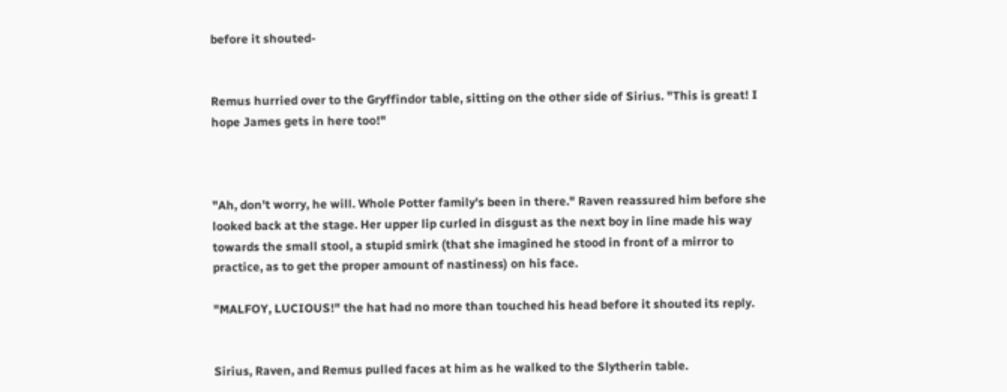before it shouted-


Remus hurried over to the Gryffindor table, sitting on the other side of Sirius. "This is great! I hope James gets in here too!"



"Ah, don't worry, he will. Whole Potter family's been in there." Raven reassured him before she looked back at the stage. Her upper lip curled in disgust as the next boy in line made his way towards the small stool, a stupid smirk (that she imagined he stood in front of a mirror to practice, as to get the proper amount of nastiness) on his face.

"MALFOY, LUCIOUS!" the hat had no more than touched his head before it shouted its reply.


Sirius, Raven, and Remus pulled faces at him as he walked to the Slytherin table.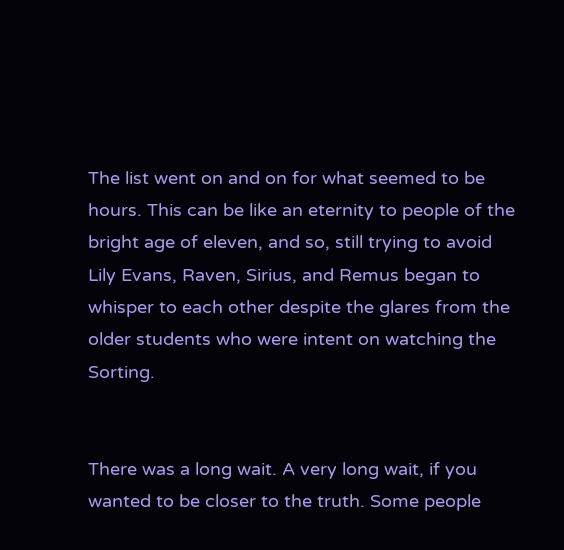The list went on and on for what seemed to be hours. This can be like an eternity to people of the bright age of eleven, and so, still trying to avoid Lily Evans, Raven, Sirius, and Remus began to whisper to each other despite the glares from the older students who were intent on watching the Sorting.


There was a long wait. A very long wait, if you wanted to be closer to the truth. Some people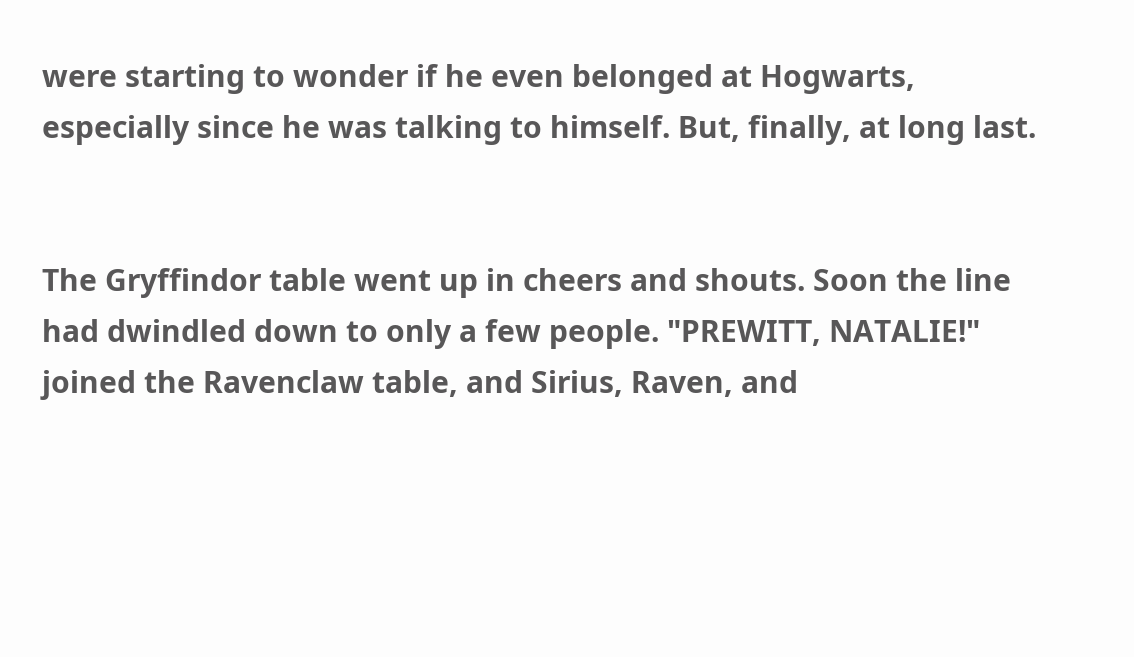were starting to wonder if he even belonged at Hogwarts, especially since he was talking to himself. But, finally, at long last.


The Gryffindor table went up in cheers and shouts. Soon the line had dwindled down to only a few people. "PREWITT, NATALIE!" joined the Ravenclaw table, and Sirius, Raven, and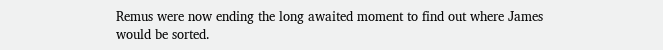Remus were now ending the long awaited moment to find out where James would be sorted.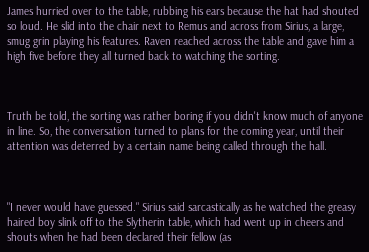James hurried over to the table, rubbing his ears because the hat had shouted so loud. He slid into the chair next to Remus and across from Sirius, a large, smug grin playing his features. Raven reached across the table and gave him a high five before they all turned back to watching the sorting.



Truth be told, the sorting was rather boring if you didn't know much of anyone in line. So, the conversation turned to plans for the coming year, until their attention was deterred by a certain name being called through the hall.



"I never would have guessed." Sirius said sarcastically as he watched the greasy haired boy slink off to the Slytherin table, which had went up in cheers and shouts when he had been declared their fellow (as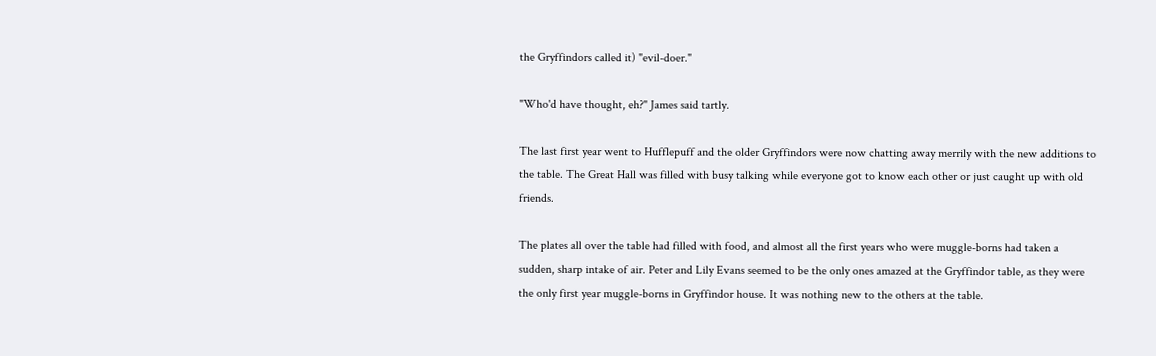the Gryffindors called it) "evil-doer."

"Who'd have thought, eh?" James said tartly.

The last first year went to Hufflepuff and the older Gryffindors were now chatting away merrily with the new additions to the table. The Great Hall was filled with busy talking while everyone got to know each other or just caught up with old friends.

The plates all over the table had filled with food, and almost all the first years who were muggle-borns had taken a sudden, sharp intake of air. Peter and Lily Evans seemed to be the only ones amazed at the Gryffindor table, as they were the only first year muggle-borns in Gryffindor house. It was nothing new to the others at the table.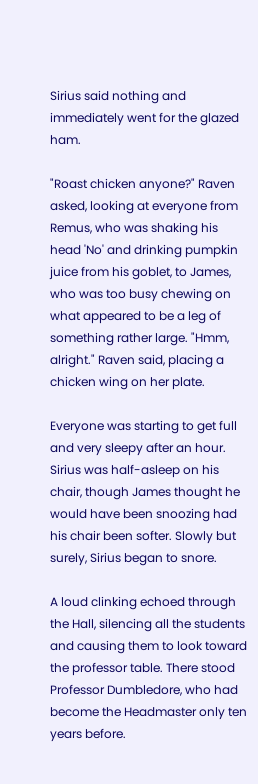Sirius said nothing and immediately went for the glazed ham.

"Roast chicken anyone?" Raven asked, looking at everyone from Remus, who was shaking his head 'No' and drinking pumpkin juice from his goblet, to James, who was too busy chewing on what appeared to be a leg of something rather large. "Hmm, alright." Raven said, placing a chicken wing on her plate.

Everyone was starting to get full and very sleepy after an hour. Sirius was half-asleep on his chair, though James thought he would have been snoozing had his chair been softer. Slowly but surely, Sirius began to snore.

A loud clinking echoed through the Hall, silencing all the students and causing them to look toward the professor table. There stood Professor Dumbledore, who had become the Headmaster only ten years before.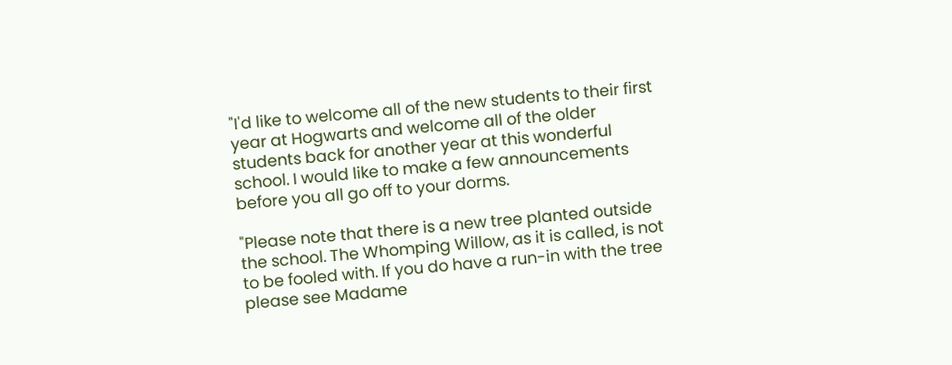"I'd like to welcome all of the new students to their first year at Hogwarts and welcome all of the older students back for another year at this wonderful school. I would like to make a few announcements before you all go off to your dorms.

"Please note that there is a new tree planted outside the school. The Whomping Willow, as it is called, is not to be fooled with. If you do have a run-in with the tree please see Madame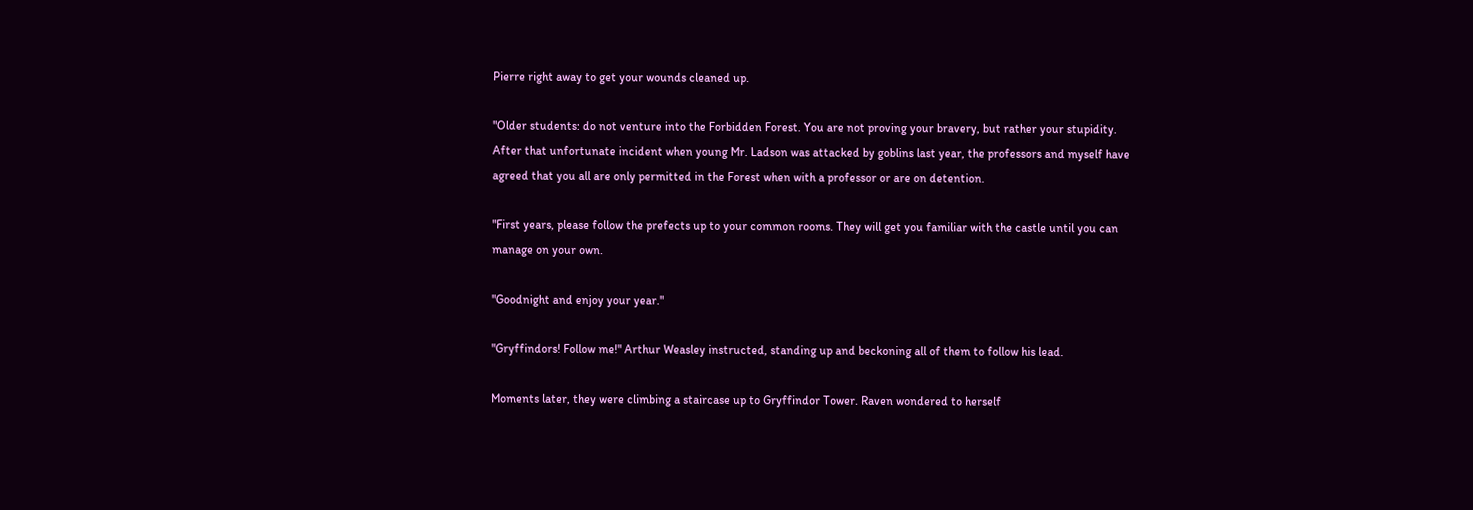Pierre right away to get your wounds cleaned up.

"Older students: do not venture into the Forbidden Forest. You are not proving your bravery, but rather your stupidity. After that unfortunate incident when young Mr. Ladson was attacked by goblins last year, the professors and myself have agreed that you all are only permitted in the Forest when with a professor or are on detention.

"First years, please follow the prefects up to your common rooms. They will get you familiar with the castle until you can manage on your own.

"Goodnight and enjoy your year."

"Gryffindors! Follow me!" Arthur Weasley instructed, standing up and beckoning all of them to follow his lead.

Moments later, they were climbing a staircase up to Gryffindor Tower. Raven wondered to herself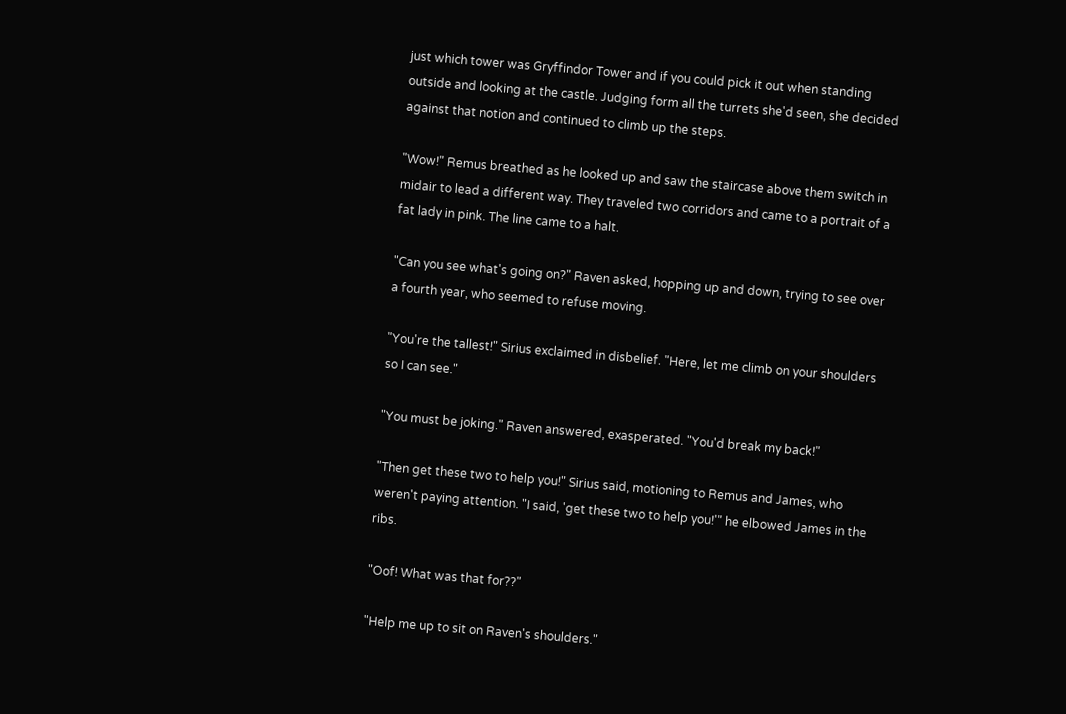just which tower was Gryffindor Tower and if you could pick it out when standing outside and looking at the castle. Judging form all the turrets she'd seen, she decided against that notion and continued to climb up the steps.

"Wow!" Remus breathed as he looked up and saw the staircase above them switch in midair to lead a different way. They traveled two corridors and came to a portrait of a fat lady in pink. The line came to a halt.

"Can you see what's going on?" Raven asked, hopping up and down, trying to see over a fourth year, who seemed to refuse moving.

"You're the tallest!" Sirius exclaimed in disbelief. "Here, let me climb on your shoulders so I can see."

"You must be joking." Raven answered, exasperated. "You'd break my back!"

"Then get these two to help you!" Sirius said, motioning to Remus and James, who weren't paying attention. "I said, 'get these two to help you!'" he elbowed James in the ribs.

"Oof! What was that for??"

"Help me up to sit on Raven's shoulders."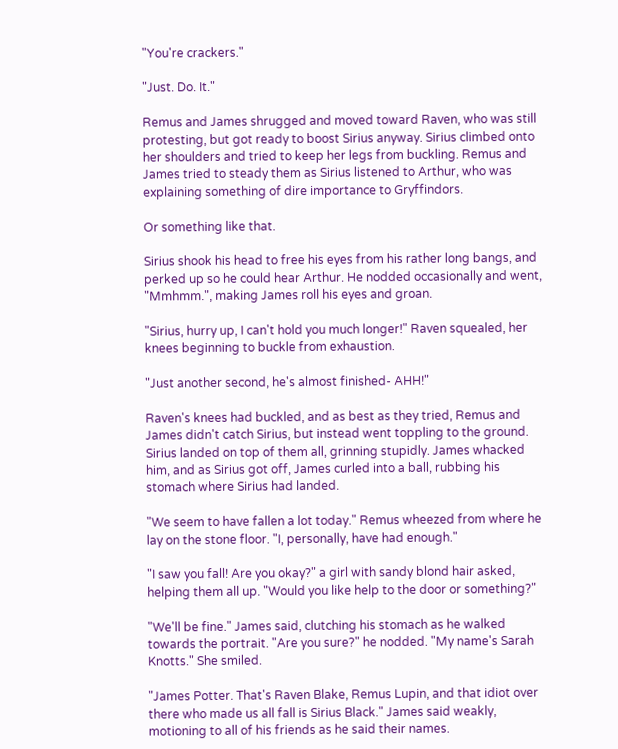"You're crackers."

"Just. Do. It."

Remus and James shrugged and moved toward Raven, who was still protesting, but got ready to boost Sirius anyway. Sirius climbed onto her shoulders and tried to keep her legs from buckling. Remus and James tried to steady them as Sirius listened to Arthur, who was explaining something of dire importance to Gryffindors.

Or something like that.

Sirius shook his head to free his eyes from his rather long bangs, and perked up so he could hear Arthur. He nodded occasionally and went, "Mmhmm.", making James roll his eyes and groan.

"Sirius, hurry up, I can't hold you much longer!" Raven squealed, her knees beginning to buckle from exhaustion.

"Just another second, he's almost finished- AHH!"

Raven's knees had buckled, and as best as they tried, Remus and James didn't catch Sirius, but instead went toppling to the ground. Sirius landed on top of them all, grinning stupidly. James whacked him, and as Sirius got off, James curled into a ball, rubbing his stomach where Sirius had landed.

"We seem to have fallen a lot today." Remus wheezed from where he lay on the stone floor. "I, personally, have had enough."

"I saw you fall! Are you okay?" a girl with sandy blond hair asked, helping them all up. "Would you like help to the door or something?"

"We'll be fine." James said, clutching his stomach as he walked towards the portrait. "Are you sure?" he nodded. "My name's Sarah Knotts." She smiled.

"James Potter. That's Raven Blake, Remus Lupin, and that idiot over there who made us all fall is Sirius Black." James said weakly, motioning to all of his friends as he said their names.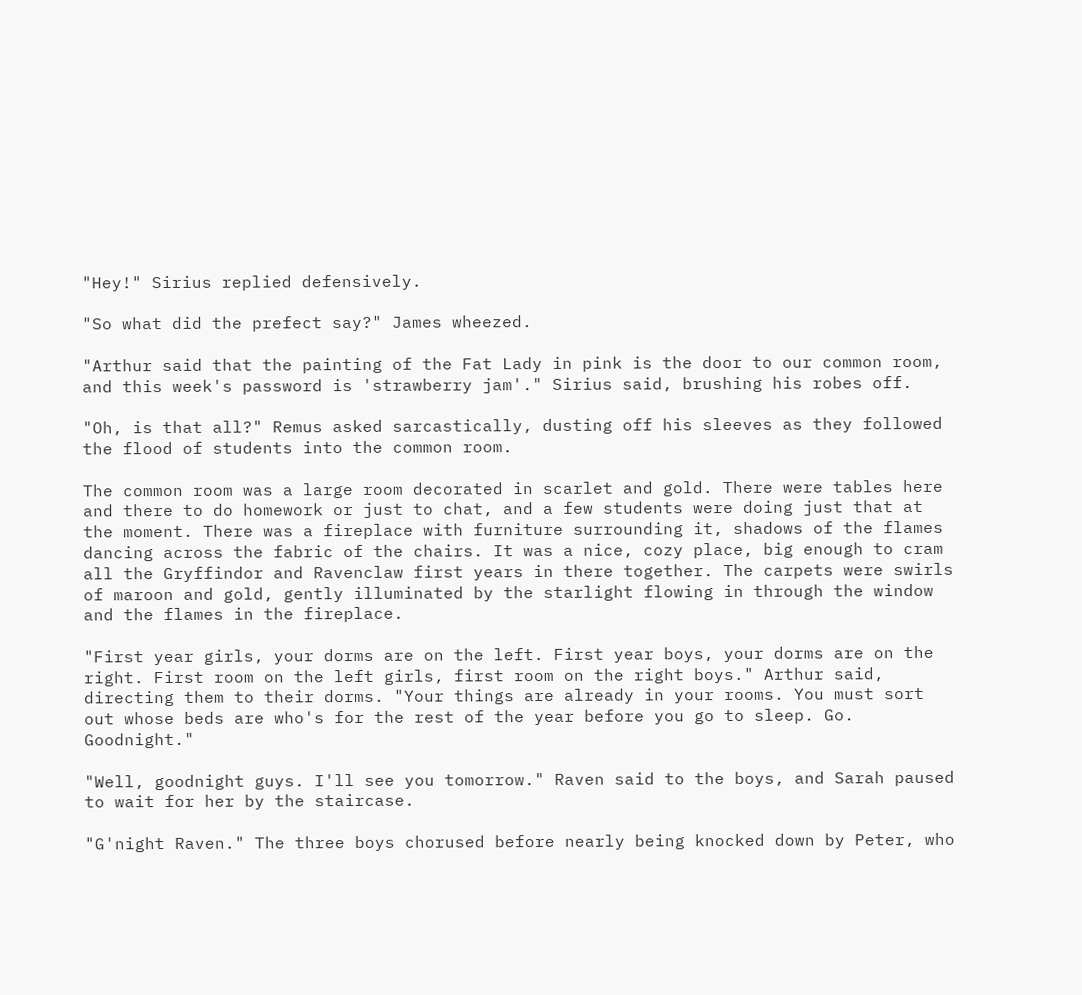"Hey!" Sirius replied defensively.

"So what did the prefect say?" James wheezed.

"Arthur said that the painting of the Fat Lady in pink is the door to our common room, and this week's password is 'strawberry jam'." Sirius said, brushing his robes off.

"Oh, is that all?" Remus asked sarcastically, dusting off his sleeves as they followed the flood of students into the common room.

The common room was a large room decorated in scarlet and gold. There were tables here and there to do homework or just to chat, and a few students were doing just that at the moment. There was a fireplace with furniture surrounding it, shadows of the flames dancing across the fabric of the chairs. It was a nice, cozy place, big enough to cram all the Gryffindor and Ravenclaw first years in there together. The carpets were swirls of maroon and gold, gently illuminated by the starlight flowing in through the window and the flames in the fireplace.

"First year girls, your dorms are on the left. First year boys, your dorms are on the right. First room on the left girls, first room on the right boys." Arthur said, directing them to their dorms. "Your things are already in your rooms. You must sort out whose beds are who's for the rest of the year before you go to sleep. Go. Goodnight."

"Well, goodnight guys. I'll see you tomorrow." Raven said to the boys, and Sarah paused to wait for her by the staircase.

"G'night Raven." The three boys chorused before nearly being knocked down by Peter, who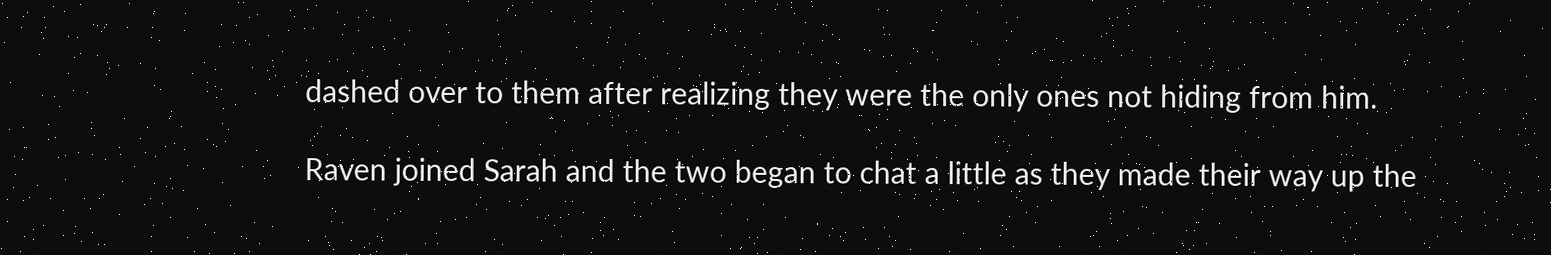dashed over to them after realizing they were the only ones not hiding from him.

Raven joined Sarah and the two began to chat a little as they made their way up the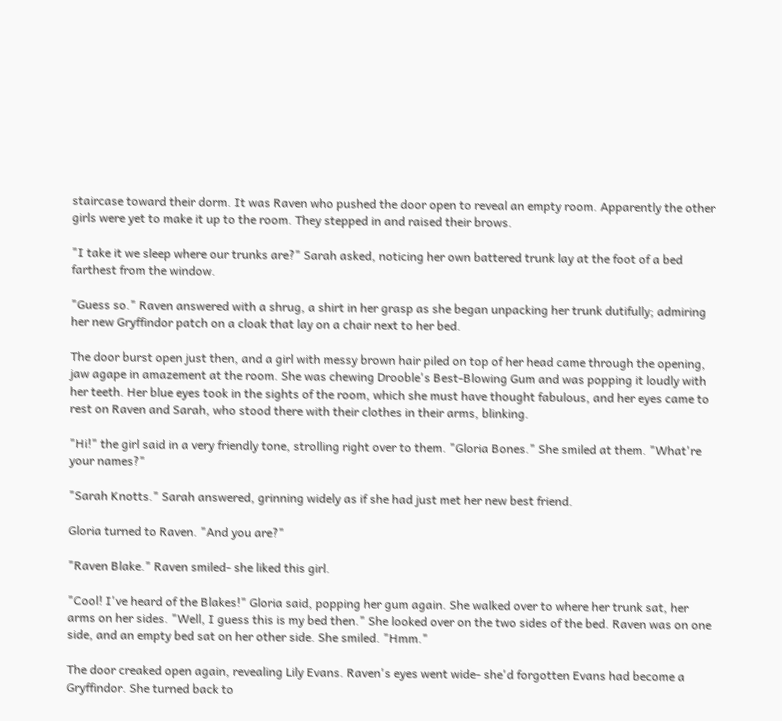staircase toward their dorm. It was Raven who pushed the door open to reveal an empty room. Apparently the other girls were yet to make it up to the room. They stepped in and raised their brows.

"I take it we sleep where our trunks are?" Sarah asked, noticing her own battered trunk lay at the foot of a bed farthest from the window.

"Guess so." Raven answered with a shrug, a shirt in her grasp as she began unpacking her trunk dutifully; admiring her new Gryffindor patch on a cloak that lay on a chair next to her bed.

The door burst open just then, and a girl with messy brown hair piled on top of her head came through the opening, jaw agape in amazement at the room. She was chewing Drooble's Best-Blowing Gum and was popping it loudly with her teeth. Her blue eyes took in the sights of the room, which she must have thought fabulous, and her eyes came to rest on Raven and Sarah, who stood there with their clothes in their arms, blinking.

"Hi!" the girl said in a very friendly tone, strolling right over to them. "Gloria Bones." She smiled at them. "What're your names?"

"Sarah Knotts." Sarah answered, grinning widely as if she had just met her new best friend.

Gloria turned to Raven. "And you are?"

"Raven Blake." Raven smiled- she liked this girl.

"Cool! I've heard of the Blakes!" Gloria said, popping her gum again. She walked over to where her trunk sat, her arms on her sides. "Well, I guess this is my bed then." She looked over on the two sides of the bed. Raven was on one side, and an empty bed sat on her other side. She smiled. "Hmm."

The door creaked open again, revealing Lily Evans. Raven's eyes went wide- she'd forgotten Evans had become a Gryffindor. She turned back to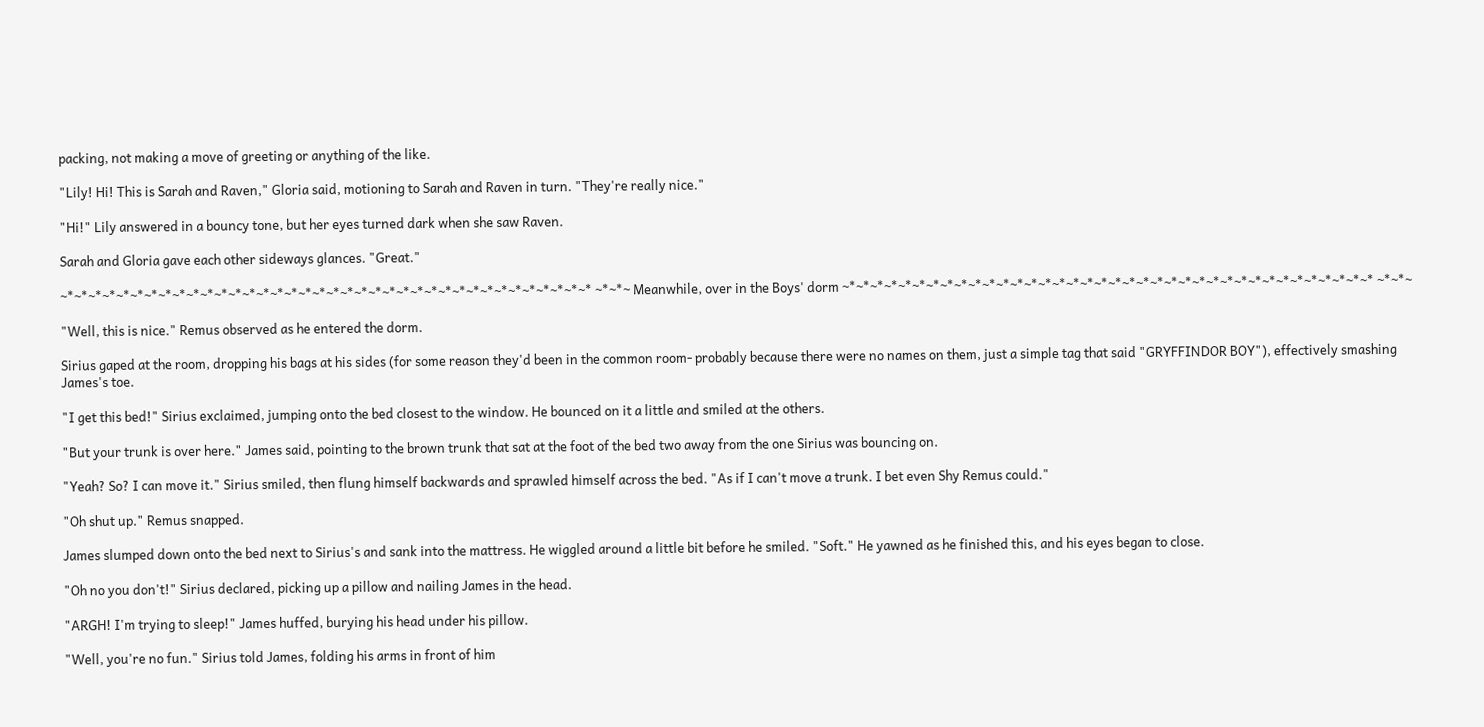packing, not making a move of greeting or anything of the like.

"Lily! Hi! This is Sarah and Raven," Gloria said, motioning to Sarah and Raven in turn. "They're really nice."

"Hi!" Lily answered in a bouncy tone, but her eyes turned dark when she saw Raven.

Sarah and Gloria gave each other sideways glances. "Great."

~*~*~*~*~*~*~*~*~*~*~*~*~*~*~*~*~*~*~*~*~*~*~*~*~*~*~*~*~*~*~*~*~*~*~*~*~*~* ~*~*~ Meanwhile, over in the Boys' dorm ~*~*~*~*~*~*~*~*~*~*~*~*~*~*~*~*~*~*~*~*~*~*~*~*~*~*~*~*~*~*~*~*~*~*~*~*~*~* ~*~*~

"Well, this is nice." Remus observed as he entered the dorm.

Sirius gaped at the room, dropping his bags at his sides (for some reason they'd been in the common room- probably because there were no names on them, just a simple tag that said "GRYFFINDOR BOY"), effectively smashing James's toe.

"I get this bed!" Sirius exclaimed, jumping onto the bed closest to the window. He bounced on it a little and smiled at the others.

"But your trunk is over here." James said, pointing to the brown trunk that sat at the foot of the bed two away from the one Sirius was bouncing on.

"Yeah? So? I can move it." Sirius smiled, then flung himself backwards and sprawled himself across the bed. "As if I can't move a trunk. I bet even Shy Remus could."

"Oh shut up." Remus snapped.

James slumped down onto the bed next to Sirius's and sank into the mattress. He wiggled around a little bit before he smiled. "Soft." He yawned as he finished this, and his eyes began to close.

"Oh no you don't!" Sirius declared, picking up a pillow and nailing James in the head.

"ARGH! I'm trying to sleep!" James huffed, burying his head under his pillow.

"Well, you're no fun." Sirius told James, folding his arms in front of him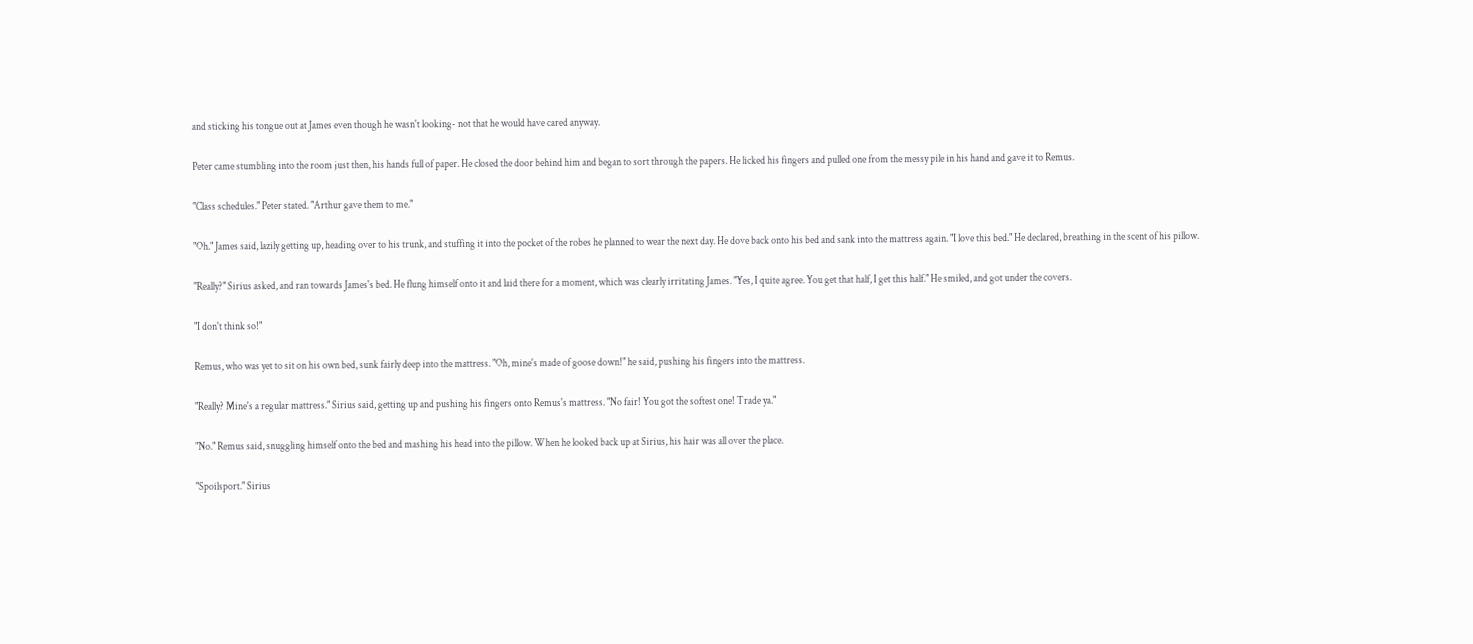and sticking his tongue out at James even though he wasn't looking- not that he would have cared anyway.

Peter came stumbling into the room just then, his hands full of paper. He closed the door behind him and began to sort through the papers. He licked his fingers and pulled one from the messy pile in his hand and gave it to Remus.

"Class schedules." Peter stated. "Arthur gave them to me."

"Oh." James said, lazily getting up, heading over to his trunk, and stuffing it into the pocket of the robes he planned to wear the next day. He dove back onto his bed and sank into the mattress again. "I love this bed." He declared, breathing in the scent of his pillow.

"Really?" Sirius asked, and ran towards James's bed. He flung himself onto it and laid there for a moment, which was clearly irritating James. "Yes, I quite agree. You get that half, I get this half." He smiled, and got under the covers.

"I don't think so!"

Remus, who was yet to sit on his own bed, sunk fairly deep into the mattress. "Oh, mine's made of goose down!" he said, pushing his fingers into the mattress.

"Really? Mine's a regular mattress." Sirius said, getting up and pushing his fingers onto Remus's mattress. "No fair! You got the softest one! Trade ya."

"No." Remus said, snuggling himself onto the bed and mashing his head into the pillow. When he looked back up at Sirius, his hair was all over the place.

"Spoilsport." Sirius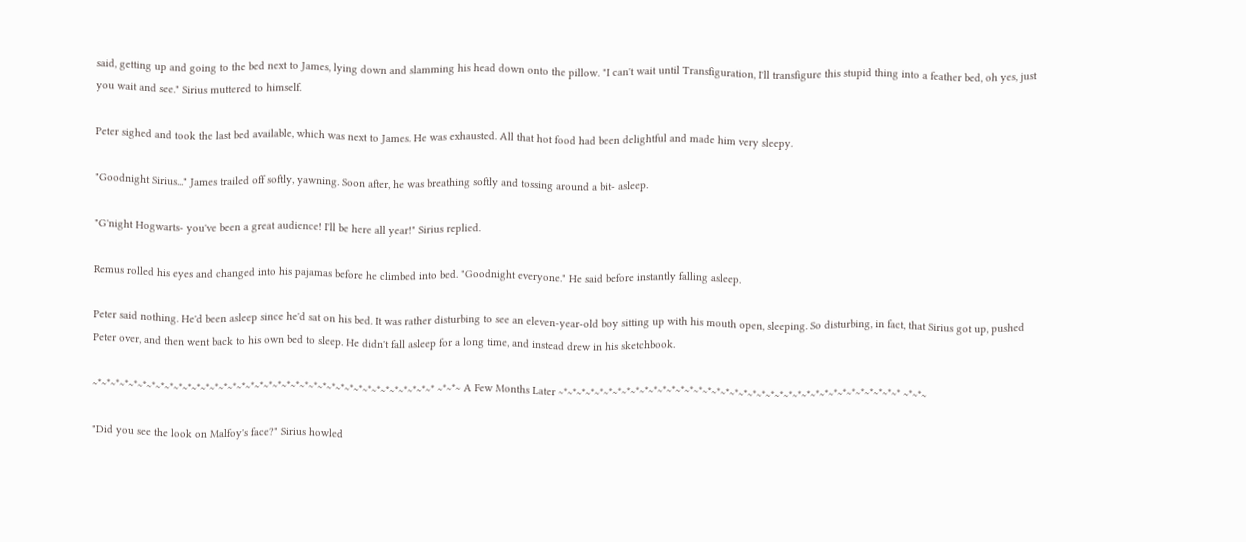said, getting up and going to the bed next to James, lying down and slamming his head down onto the pillow. "I can't wait until Transfiguration, I'll transfigure this stupid thing into a feather bed, oh yes, just you wait and see." Sirius muttered to himself.

Peter sighed and took the last bed available, which was next to James. He was exhausted. All that hot food had been delightful and made him very sleepy.

"Goodnight Sirius..." James trailed off softly, yawning. Soon after, he was breathing softly and tossing around a bit- asleep.

"G'night Hogwarts- you've been a great audience! I'll be here all year!" Sirius replied.

Remus rolled his eyes and changed into his pajamas before he climbed into bed. "Goodnight everyone." He said before instantly falling asleep.

Peter said nothing. He'd been asleep since he'd sat on his bed. It was rather disturbing to see an eleven-year-old boy sitting up with his mouth open, sleeping. So disturbing, in fact, that Sirius got up, pushed Peter over, and then went back to his own bed to sleep. He didn't fall asleep for a long time, and instead drew in his sketchbook.

~*~*~*~*~*~*~*~*~*~*~*~*~*~*~*~*~*~*~*~*~*~*~*~*~*~*~*~*~*~*~*~*~*~*~*~*~*~* ~*~*~ A Few Months Later ~*~*~*~*~*~*~*~*~*~*~*~*~*~*~*~*~*~*~*~*~*~*~*~*~*~*~*~*~*~*~*~*~*~*~*~*~*~* ~*~*~

"Did you see the look on Malfoy's face?" Sirius howled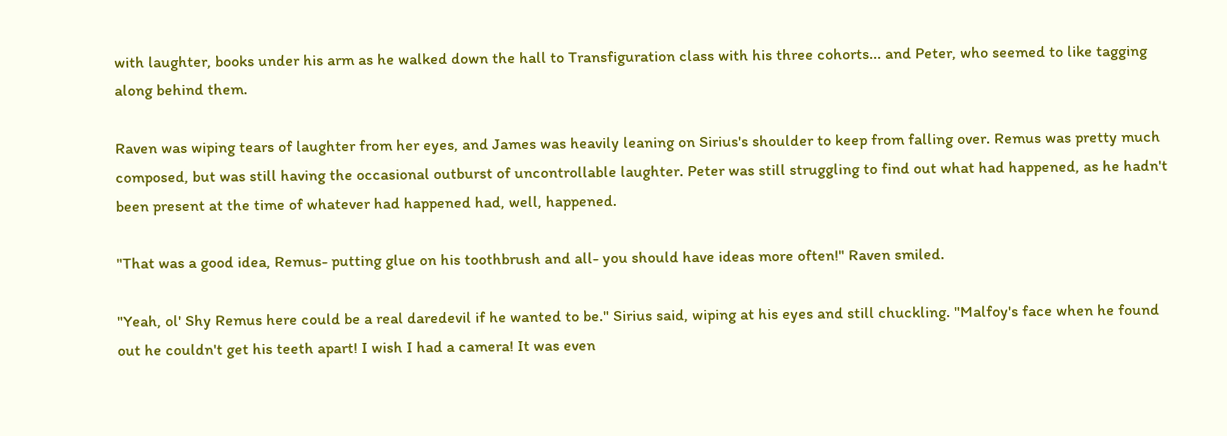with laughter, books under his arm as he walked down the hall to Transfiguration class with his three cohorts... and Peter, who seemed to like tagging along behind them.

Raven was wiping tears of laughter from her eyes, and James was heavily leaning on Sirius's shoulder to keep from falling over. Remus was pretty much composed, but was still having the occasional outburst of uncontrollable laughter. Peter was still struggling to find out what had happened, as he hadn't been present at the time of whatever had happened had, well, happened.

"That was a good idea, Remus- putting glue on his toothbrush and all- you should have ideas more often!" Raven smiled.

"Yeah, ol' Shy Remus here could be a real daredevil if he wanted to be." Sirius said, wiping at his eyes and still chuckling. "Malfoy's face when he found out he couldn't get his teeth apart! I wish I had a camera! It was even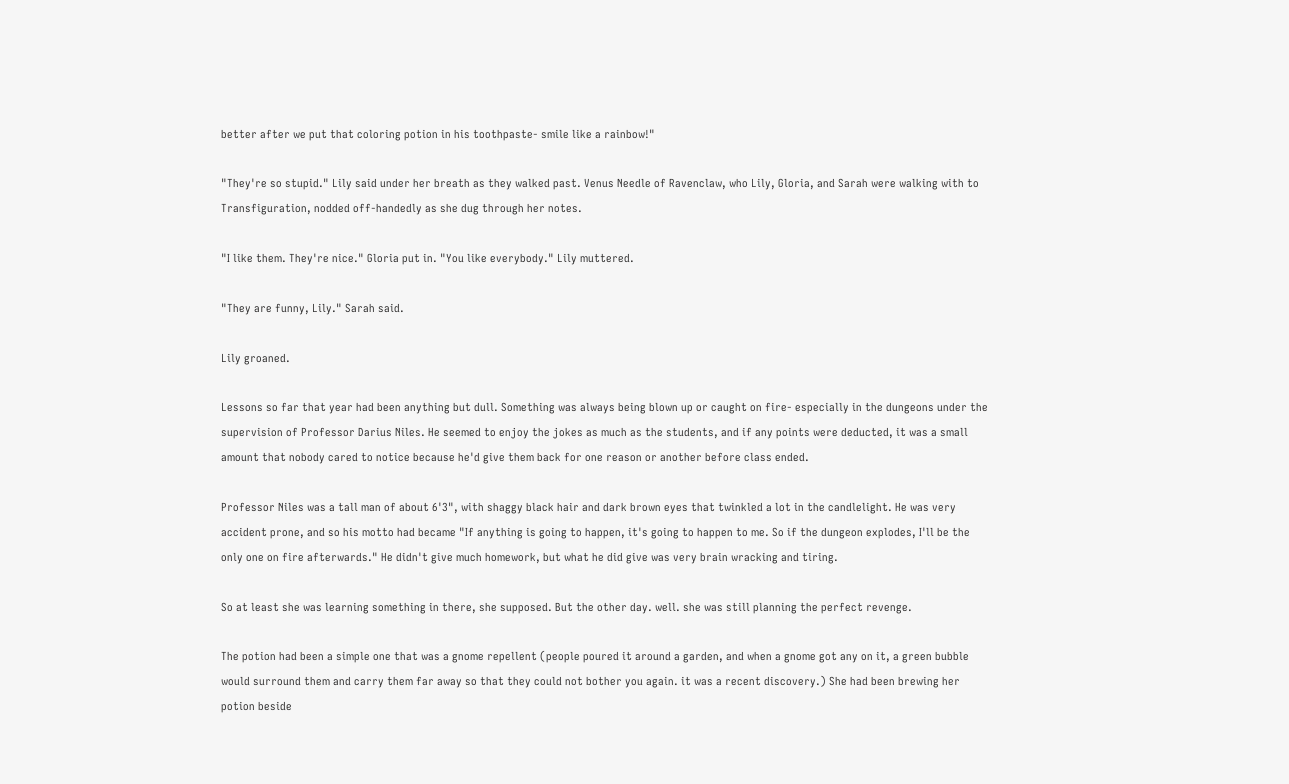better after we put that coloring potion in his toothpaste- smile like a rainbow!"

"They're so stupid." Lily said under her breath as they walked past. Venus Needle of Ravenclaw, who Lily, Gloria, and Sarah were walking with to Transfiguration, nodded off-handedly as she dug through her notes.

"I like them. They're nice." Gloria put in. "You like everybody." Lily muttered.

"They are funny, Lily." Sarah said.

Lily groaned.

Lessons so far that year had been anything but dull. Something was always being blown up or caught on fire- especially in the dungeons under the supervision of Professor Darius Niles. He seemed to enjoy the jokes as much as the students, and if any points were deducted, it was a small amount that nobody cared to notice because he'd give them back for one reason or another before class ended.

Professor Niles was a tall man of about 6'3", with shaggy black hair and dark brown eyes that twinkled a lot in the candlelight. He was very accident prone, and so his motto had became "If anything is going to happen, it's going to happen to me. So if the dungeon explodes, I'll be the only one on fire afterwards." He didn't give much homework, but what he did give was very brain wracking and tiring.

So at least she was learning something in there, she supposed. But the other day. well. she was still planning the perfect revenge.

The potion had been a simple one that was a gnome repellent (people poured it around a garden, and when a gnome got any on it, a green bubble would surround them and carry them far away so that they could not bother you again. it was a recent discovery.) She had been brewing her potion beside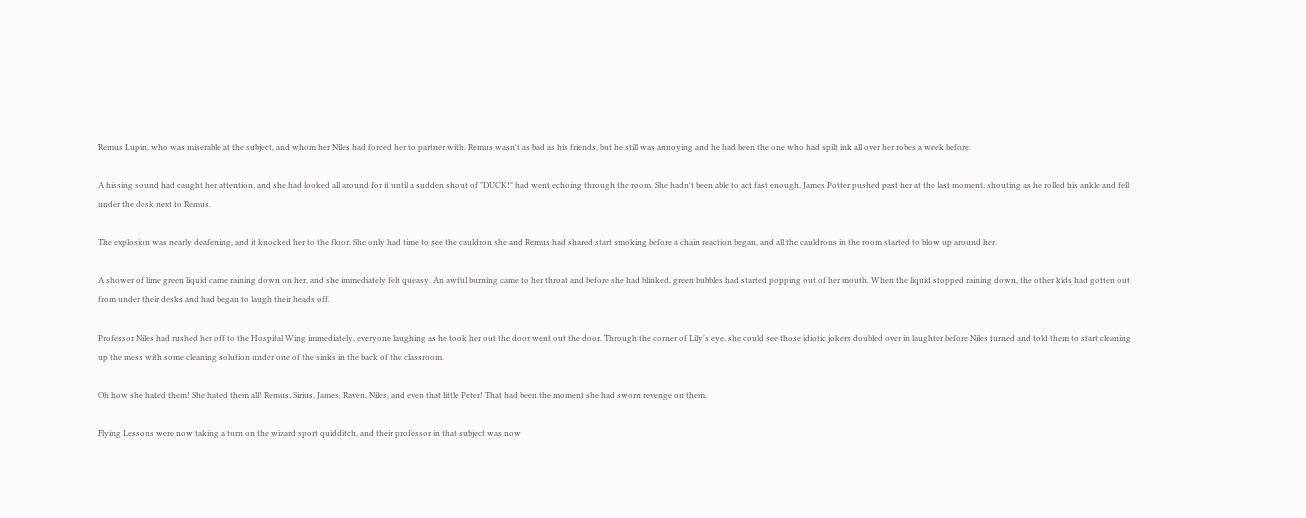Remus Lupin, who was miserable at the subject, and whom her Niles had forced her to partner with. Remus wasn't as bad as his friends, but he still was annoying and he had been the one who had spilt ink all over her robes a week before.

A hissing sound had caught her attention, and she had looked all around for it until a sudden shout of "DUCK!" had went echoing through the room. She hadn't been able to act fast enough. James Potter pushed past her at the last moment, shouting as he rolled his ankle and fell under the desk next to Remus.

The explosion was nearly deafening, and it knocked her to the floor. She only had time to see the cauldron she and Remus had shared start smoking before a chain reaction began, and all the cauldrons in the room started to blow up around her.

A shower of lime green liquid came raining down on her, and she immediately felt queasy. An awful burning came to her throat and before she had blinked, green bubbles had started popping out of her mouth. When the liquid stopped raining down, the other kids had gotten out from under their desks and had began to laugh their heads off.

Professor Niles had rushed her off to the Hospital Wing immediately, everyone laughing as he took her out the door went out the door. Through the corner of Lily's eye, she could see those idiotic jokers doubled over in laughter before Niles turned and told them to start cleaning up the mess with some cleaning solution under one of the sinks in the back of the classroom.

Oh how she hated them! She hated them all! Remus, Sirius, James, Raven, Niles, and even that little Peter! That had been the moment she had sworn revenge on them.

Flying Lessons were now taking a turn on the wizard sport quidditch, and their professor in that subject was now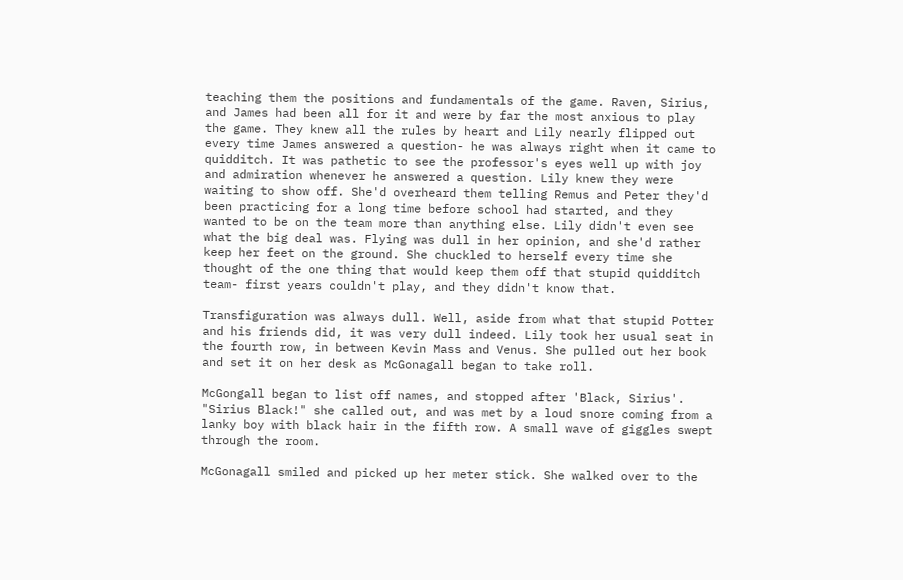teaching them the positions and fundamentals of the game. Raven, Sirius, and James had been all for it and were by far the most anxious to play the game. They knew all the rules by heart and Lily nearly flipped out every time James answered a question- he was always right when it came to quidditch. It was pathetic to see the professor's eyes well up with joy and admiration whenever he answered a question. Lily knew they were waiting to show off. She'd overheard them telling Remus and Peter they'd been practicing for a long time before school had started, and they wanted to be on the team more than anything else. Lily didn't even see what the big deal was. Flying was dull in her opinion, and she'd rather keep her feet on the ground. She chuckled to herself every time she thought of the one thing that would keep them off that stupid quidditch team- first years couldn't play, and they didn't know that.

Transfiguration was always dull. Well, aside from what that stupid Potter and his friends did, it was very dull indeed. Lily took her usual seat in the fourth row, in between Kevin Mass and Venus. She pulled out her book and set it on her desk as McGonagall began to take roll.

McGongall began to list off names, and stopped after 'Black, Sirius'. "Sirius Black!" she called out, and was met by a loud snore coming from a lanky boy with black hair in the fifth row. A small wave of giggles swept through the room.

McGonagall smiled and picked up her meter stick. She walked over to the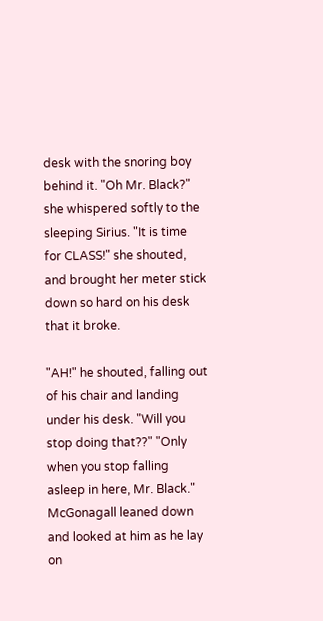desk with the snoring boy behind it. "Oh Mr. Black?" she whispered softly to the sleeping Sirius. "It is time for CLASS!" she shouted, and brought her meter stick down so hard on his desk that it broke.

"AH!" he shouted, falling out of his chair and landing under his desk. "Will you stop doing that??" "Only when you stop falling asleep in here, Mr. Black." McGonagall leaned down and looked at him as he lay on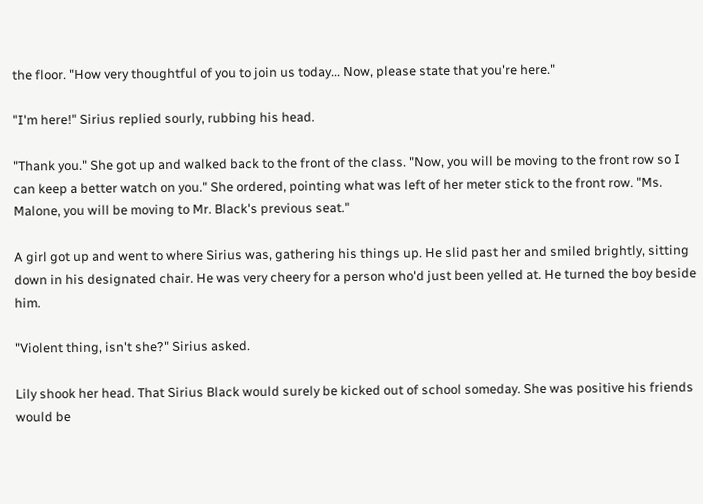the floor. "How very thoughtful of you to join us today... Now, please state that you're here."

"I'm here!" Sirius replied sourly, rubbing his head.

"Thank you." She got up and walked back to the front of the class. "Now, you will be moving to the front row so I can keep a better watch on you." She ordered, pointing what was left of her meter stick to the front row. "Ms. Malone, you will be moving to Mr. Black's previous seat."

A girl got up and went to where Sirius was, gathering his things up. He slid past her and smiled brightly, sitting down in his designated chair. He was very cheery for a person who'd just been yelled at. He turned the boy beside him.

"Violent thing, isn't she?" Sirius asked.

Lily shook her head. That Sirius Black would surely be kicked out of school someday. She was positive his friends would be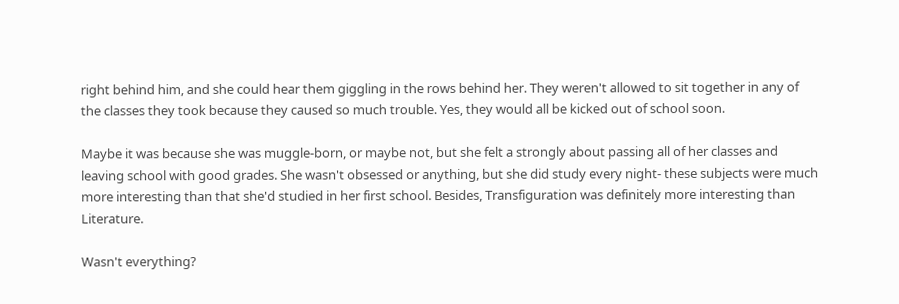right behind him, and she could hear them giggling in the rows behind her. They weren't allowed to sit together in any of the classes they took because they caused so much trouble. Yes, they would all be kicked out of school soon.

Maybe it was because she was muggle-born, or maybe not, but she felt a strongly about passing all of her classes and leaving school with good grades. She wasn't obsessed or anything, but she did study every night- these subjects were much more interesting than that she'd studied in her first school. Besides, Transfiguration was definitely more interesting than Literature.

Wasn't everything?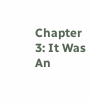Chapter 3: It Was An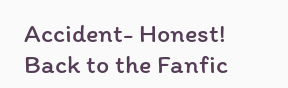Accident- Honest!
Back to the Fanfic